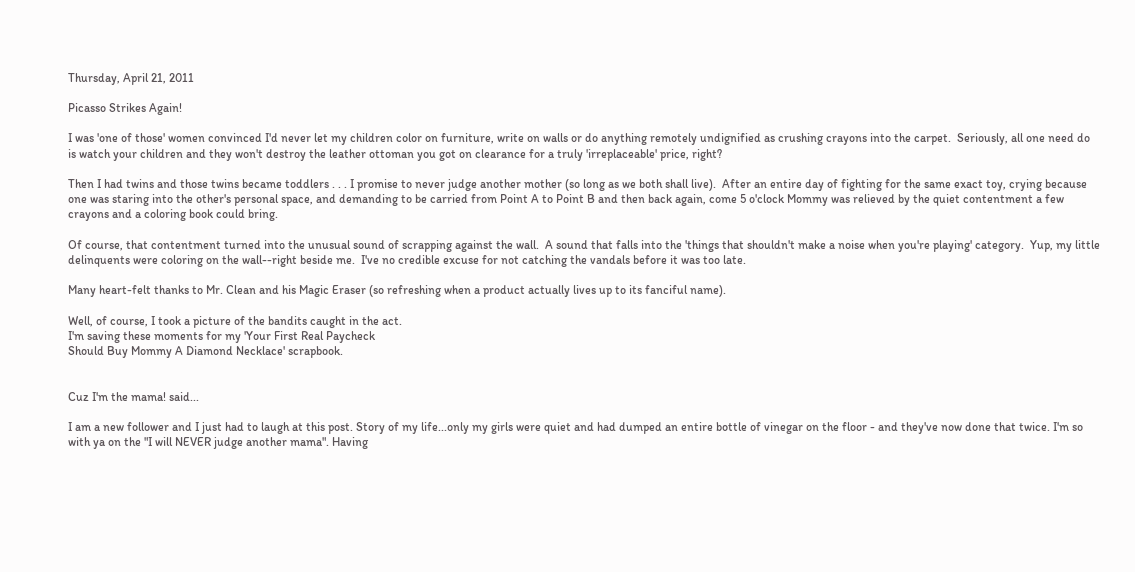Thursday, April 21, 2011

Picasso Strikes Again!

I was 'one of those' women convinced I'd never let my children color on furniture, write on walls or do anything remotely undignified as crushing crayons into the carpet.  Seriously, all one need do is watch your children and they won't destroy the leather ottoman you got on clearance for a truly 'irreplaceable' price, right?

Then I had twins and those twins became toddlers . . . I promise to never judge another mother (so long as we both shall live).  After an entire day of fighting for the same exact toy, crying because one was staring into the other's personal space, and demanding to be carried from Point A to Point B and then back again, come 5 o'clock Mommy was relieved by the quiet contentment a few crayons and a coloring book could bring.

Of course, that contentment turned into the unusual sound of scrapping against the wall.  A sound that falls into the 'things that shouldn't make a noise when you're playing' category.  Yup, my little delinquents were coloring on the wall--right beside me.  I've no credible excuse for not catching the vandals before it was too late.

Many heart-felt thanks to Mr. Clean and his Magic Eraser (so refreshing when a product actually lives up to its fanciful name).

Well, of course, I took a picture of the bandits caught in the act.
I'm saving these moments for my 'Your First Real Paycheck
Should Buy Mommy A Diamond Necklace' scrapbook.


Cuz I'm the mama! said...

I am a new follower and I just had to laugh at this post. Story of my life...only my girls were quiet and had dumped an entire bottle of vinegar on the floor - and they've now done that twice. I'm so with ya on the "I will NEVER judge another mama". Having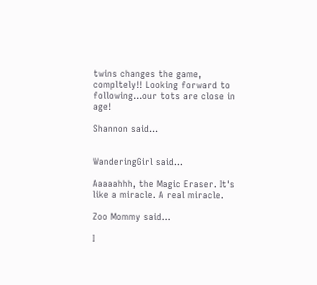twins changes the game, compltely!! Looking forward to following...our tots are close in age!

Shannon said...


WanderingGirl said...

Aaaaahhh, the Magic Eraser. It's like a miracle. A real miracle.

Zoo Mommy said...

I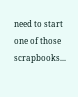need to start one of those scrapbooks...